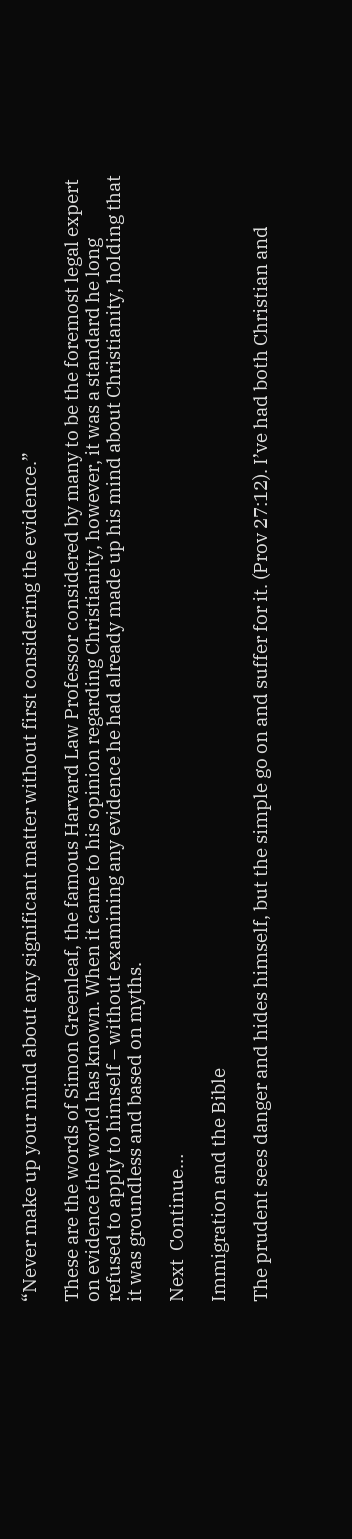“Never make up your mind about any significant matter without first considering the evidence.”

These are the words of Simon Greenleaf, the famous Harvard Law Professor considered by many to be the foremost legal expert on evidence the world has known. When it came to his opinion regarding Christianity, however, it was a standard he long refused to apply to himself – without examining any evidence he had already made up his mind about Christianity, holding that it was groundless and based on myths.

Next  Continue…

Immigration and the Bible

The prudent sees danger and hides himself, but the simple go on and suffer for it. (Prov 27:12). I’ve had both Christian and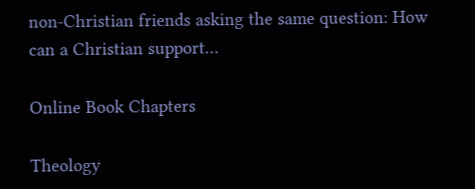non-Christian friends asking the same question: How can a Christian support…

Online Book Chapters

Theology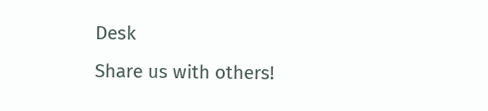Desk
Share us with others!